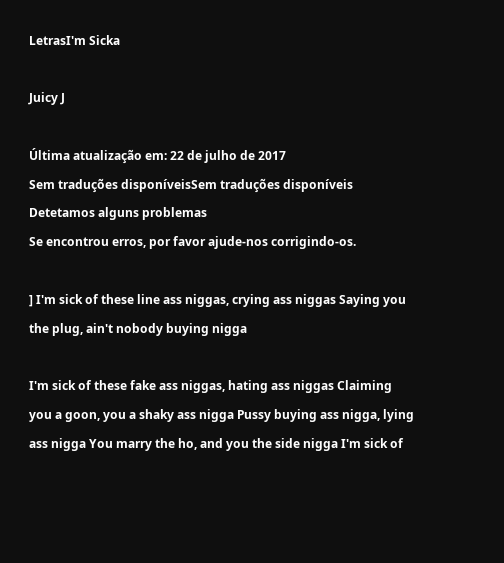LetrasI'm Sicka

Juicy J

Última atualização em: 22 de julho de 2017
Sem traduções disponíveisSem traduções disponíveis
Detetamos alguns problemas
Se encontrou erros, por favor ajude-nos corrigindo-os.

] I'm sick of these line ass niggas, crying ass niggas Saying you the plug, ain't nobody buying nigga

I'm sick of these fake ass niggas, hating ass niggas Claiming you a goon, you a shaky ass nigga Pussy buying ass nigga, lying ass nigga You marry the ho, and you the side nigga I'm sick of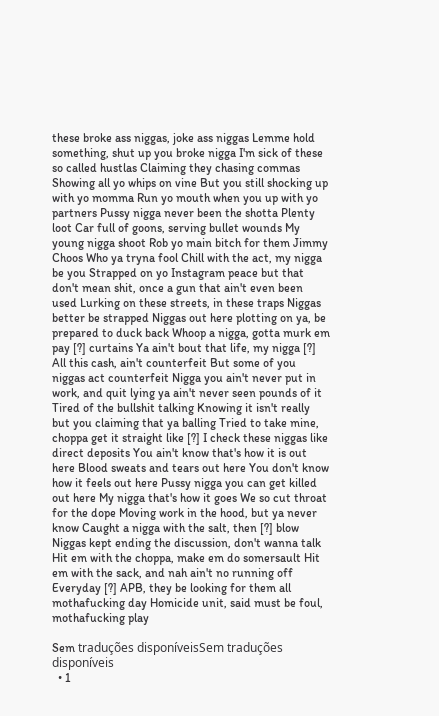these broke ass niggas, joke ass niggas Lemme hold something, shut up you broke nigga I'm sick of these so called hustlas Claiming they chasing commas Showing all yo whips on vine But you still shocking up with yo momma Run yo mouth when you up with yo partners Pussy nigga never been the shotta Plenty loot Car full of goons, serving bullet wounds My young nigga shoot Rob yo main bitch for them Jimmy Choos Who ya tryna fool Chill with the act, my nigga be you Strapped on yo Instagram peace but that don't mean shit, once a gun that ain't even been used Lurking on these streets, in these traps Niggas better be strapped Niggas out here plotting on ya, be prepared to duck back Whoop a nigga, gotta murk em pay [?] curtains Ya ain't bout that life, my nigga [?] All this cash, ain't counterfeit But some of you niggas act counterfeit Nigga you ain't never put in work, and quit lying ya ain't never seen pounds of it Tired of the bullshit talking Knowing it isn't really but you claiming that ya balling Tried to take mine, choppa get it straight like [?] I check these niggas like direct deposits You ain't know that's how it is out here Blood sweats and tears out here You don't know how it feels out here Pussy nigga you can get killed out here My nigga that's how it goes We so cut throat for the dope Moving work in the hood, but ya never know Caught a nigga with the salt, then [?] blow Niggas kept ending the discussion, don't wanna talk Hit em with the choppa, make em do somersault Hit em with the sack, and nah ain't no running off Everyday [?] APB, they be looking for them all mothafucking day Homicide unit, said must be foul, mothafucking play

Sem traduções disponíveisSem traduções disponíveis
  • 1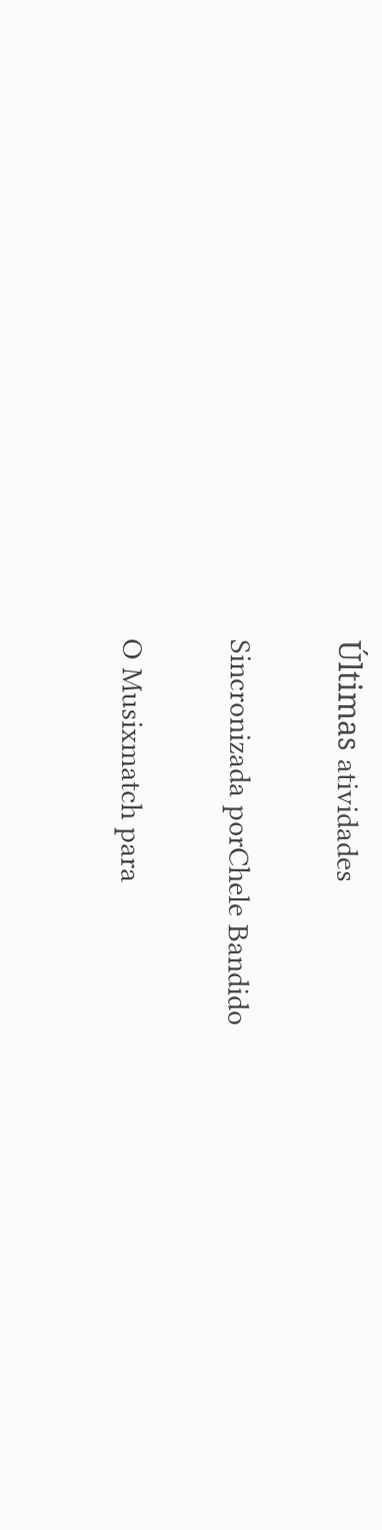Últimas atividades

Sincronizada porChele Bandido

O Musixmatch para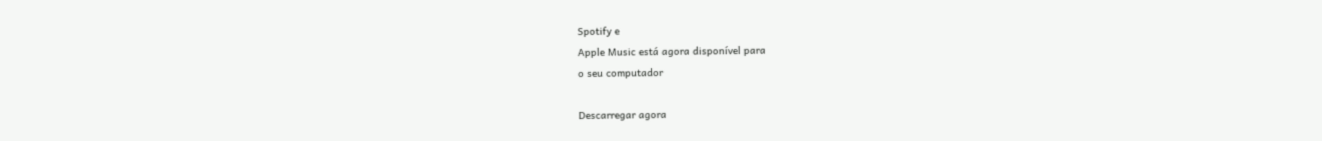Spotify e
Apple Music está agora disponível para
o seu computador

Descarregar agora